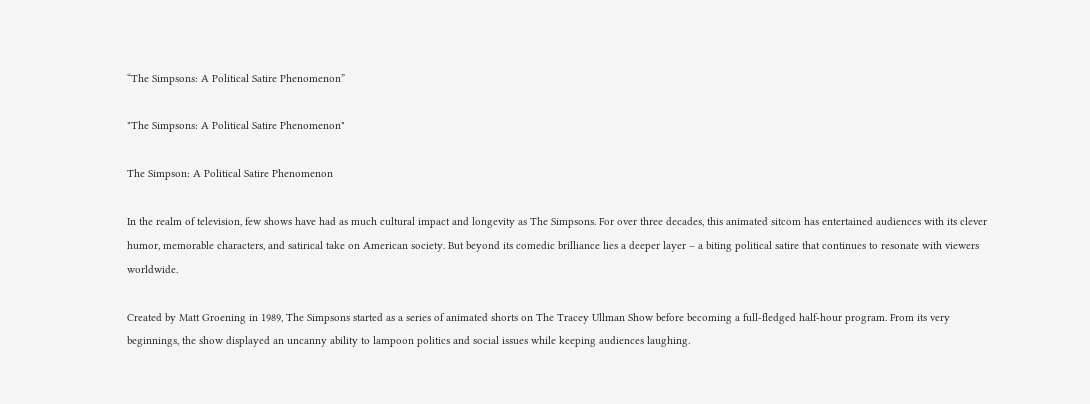“The Simpsons: A Political Satire Phenomenon”

"The Simpsons: A Political Satire Phenomenon"

The Simpson: A Political Satire Phenomenon

In the realm of television, few shows have had as much cultural impact and longevity as The Simpsons. For over three decades, this animated sitcom has entertained audiences with its clever humor, memorable characters, and satirical take on American society. But beyond its comedic brilliance lies a deeper layer – a biting political satire that continues to resonate with viewers worldwide.

Created by Matt Groening in 1989, The Simpsons started as a series of animated shorts on The Tracey Ullman Show before becoming a full-fledged half-hour program. From its very beginnings, the show displayed an uncanny ability to lampoon politics and social issues while keeping audiences laughing.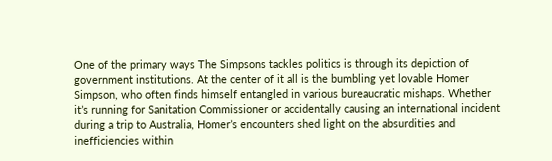One of the primary ways The Simpsons tackles politics is through its depiction of government institutions. At the center of it all is the bumbling yet lovable Homer Simpson, who often finds himself entangled in various bureaucratic mishaps. Whether it’s running for Sanitation Commissioner or accidentally causing an international incident during a trip to Australia, Homer’s encounters shed light on the absurdities and inefficiencies within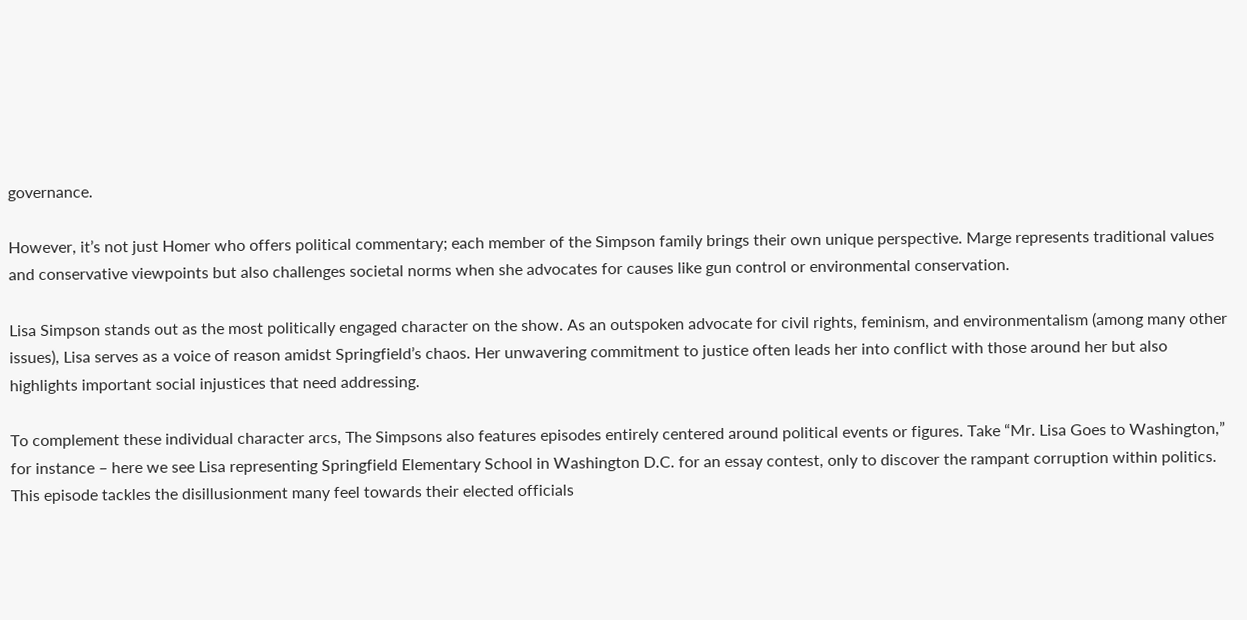governance.

However, it’s not just Homer who offers political commentary; each member of the Simpson family brings their own unique perspective. Marge represents traditional values and conservative viewpoints but also challenges societal norms when she advocates for causes like gun control or environmental conservation.

Lisa Simpson stands out as the most politically engaged character on the show. As an outspoken advocate for civil rights, feminism, and environmentalism (among many other issues), Lisa serves as a voice of reason amidst Springfield’s chaos. Her unwavering commitment to justice often leads her into conflict with those around her but also highlights important social injustices that need addressing.

To complement these individual character arcs, The Simpsons also features episodes entirely centered around political events or figures. Take “Mr. Lisa Goes to Washington,” for instance – here we see Lisa representing Springfield Elementary School in Washington D.C. for an essay contest, only to discover the rampant corruption within politics. This episode tackles the disillusionment many feel towards their elected officials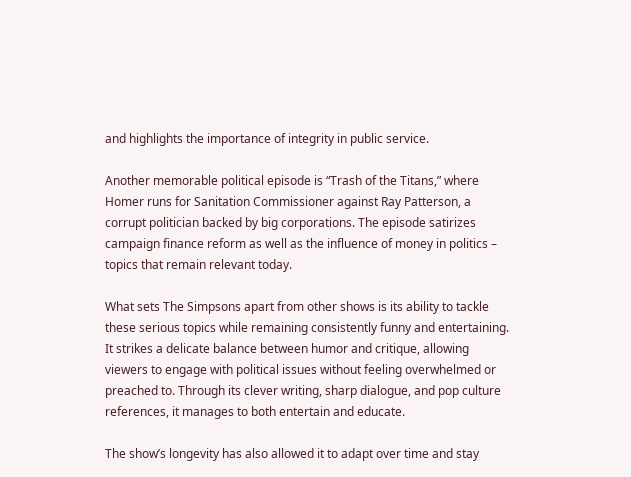and highlights the importance of integrity in public service.

Another memorable political episode is “Trash of the Titans,” where Homer runs for Sanitation Commissioner against Ray Patterson, a corrupt politician backed by big corporations. The episode satirizes campaign finance reform as well as the influence of money in politics – topics that remain relevant today.

What sets The Simpsons apart from other shows is its ability to tackle these serious topics while remaining consistently funny and entertaining. It strikes a delicate balance between humor and critique, allowing viewers to engage with political issues without feeling overwhelmed or preached to. Through its clever writing, sharp dialogue, and pop culture references, it manages to both entertain and educate.

The show’s longevity has also allowed it to adapt over time and stay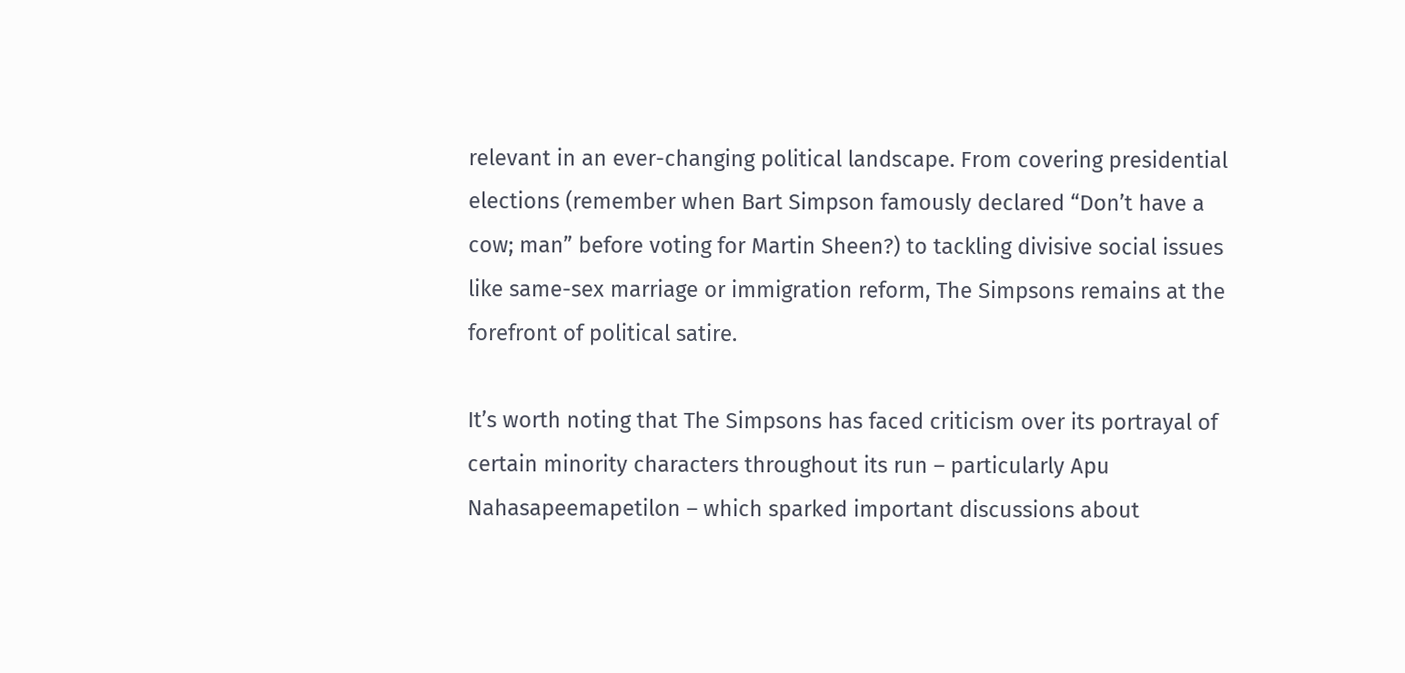relevant in an ever-changing political landscape. From covering presidential elections (remember when Bart Simpson famously declared “Don’t have a cow; man” before voting for Martin Sheen?) to tackling divisive social issues like same-sex marriage or immigration reform, The Simpsons remains at the forefront of political satire.

It’s worth noting that The Simpsons has faced criticism over its portrayal of certain minority characters throughout its run – particularly Apu Nahasapeemapetilon – which sparked important discussions about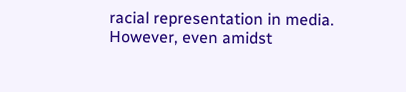racial representation in media. However, even amidst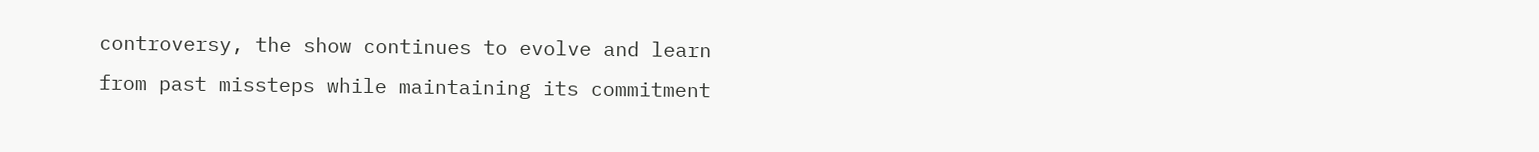controversy, the show continues to evolve and learn from past missteps while maintaining its commitment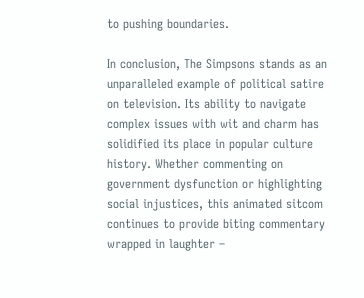to pushing boundaries.

In conclusion, The Simpsons stands as an unparalleled example of political satire on television. Its ability to navigate complex issues with wit and charm has solidified its place in popular culture history. Whether commenting on government dysfunction or highlighting social injustices, this animated sitcom continues to provide biting commentary wrapped in laughter –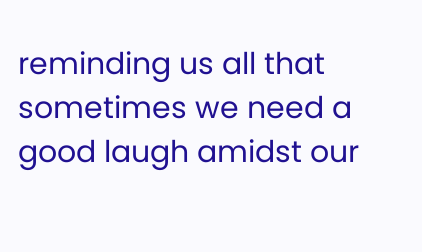reminding us all that sometimes we need a good laugh amidst our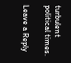turbulent political times.

Leave a Reply